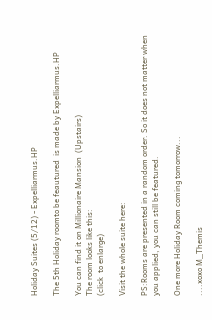Holiday Suites (5/12) - Expelliarmus.HP

The 5th Holiday roomto be feautured  is made by Expelliarmus.HP

You can find it on Millionaire Mansion  (Upstairs)
The room looks like this:
(click  to enlarge)

Visit the whole suite here:

PS:Rooms are presented in a random order. So it does not matter when you applied, you can still be featured.

One more Holiday Room coming tomorrow...

....xoxo M_Themis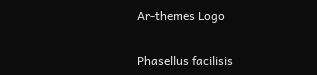Ar-themes Logo


Phasellus facilisis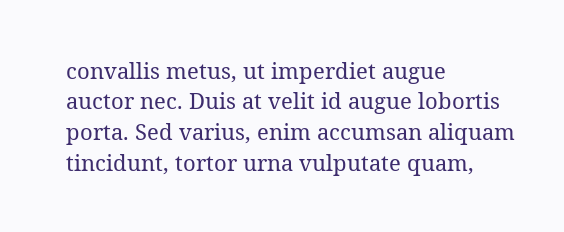convallis metus, ut imperdiet augue auctor nec. Duis at velit id augue lobortis porta. Sed varius, enim accumsan aliquam tincidunt, tortor urna vulputate quam,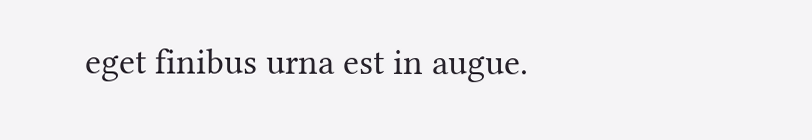eget finibus urna est in augue.